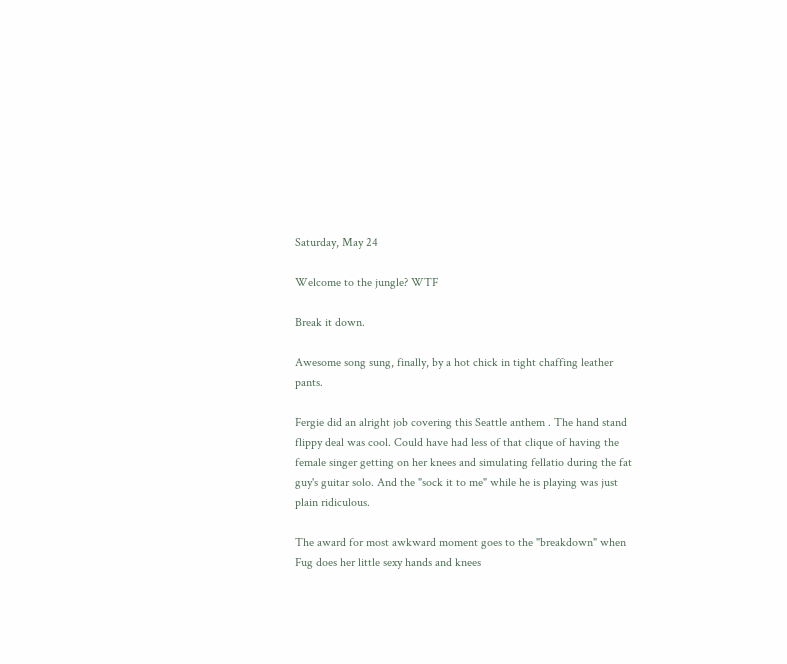Saturday, May 24

Welcome to the jungle? WTF

Break it down.

Awesome song sung, finally, by a hot chick in tight chaffing leather pants.

Fergie did an alright job covering this Seattle anthem . The hand stand flippy deal was cool. Could have had less of that clique of having the female singer getting on her knees and simulating fellatio during the fat guy's guitar solo. And the "sock it to me" while he is playing was just plain ridiculous.

The award for most awkward moment goes to the "breakdown" when Fug does her little sexy hands and knees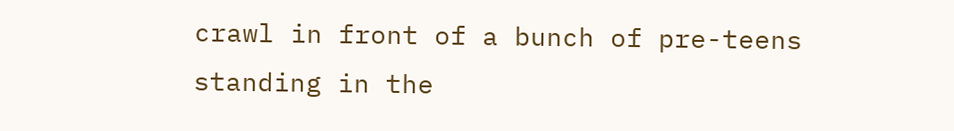crawl in front of a bunch of pre-teens standing in the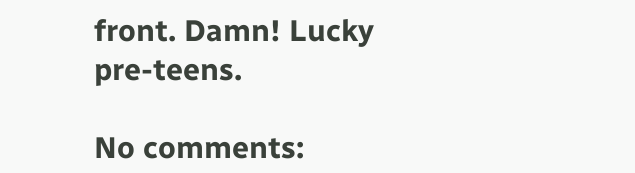front. Damn! Lucky pre-teens.

No comments: